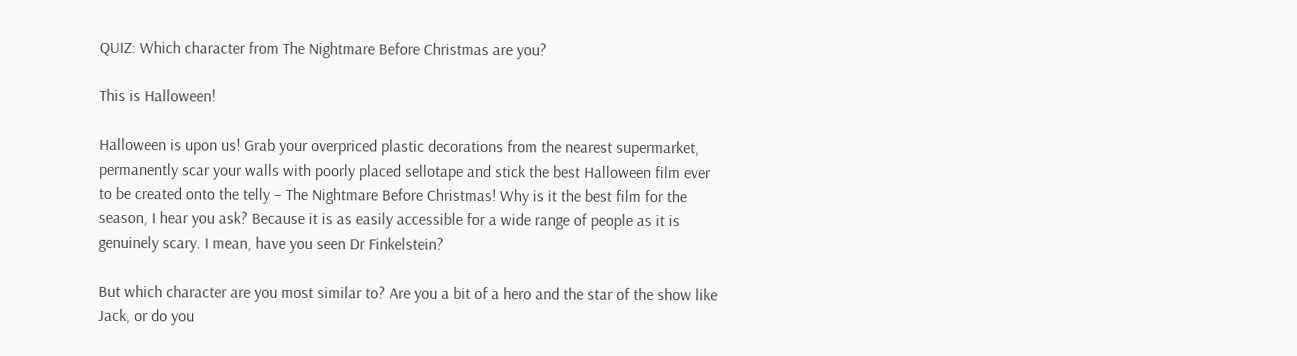QUIZ: Which character from The Nightmare Before Christmas are you?

This is Halloween!

Halloween is upon us! Grab your overpriced plastic decorations from the nearest supermarket, permanently scar your walls with poorly placed sellotape and stick the best Halloween film ever to be created onto the telly – The Nightmare Before Christmas! Why is it the best film for the season, I hear you ask? Because it is as easily accessible for a wide range of people as it is genuinely scary. I mean, have you seen Dr Finkelstein?

But which character are you most similar to? Are you a bit of a hero and the star of the show like Jack, or do you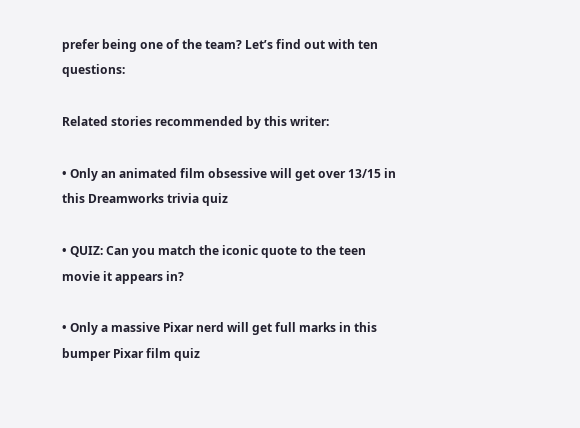prefer being one of the team? Let’s find out with ten questions:

Related stories recommended by this writer:

• Only an animated film obsessive will get over 13/15 in this Dreamworks trivia quiz

• QUIZ: Can you match the iconic quote to the teen movie it appears in?

• Only a massive Pixar nerd will get full marks in this bumper Pixar film quiz